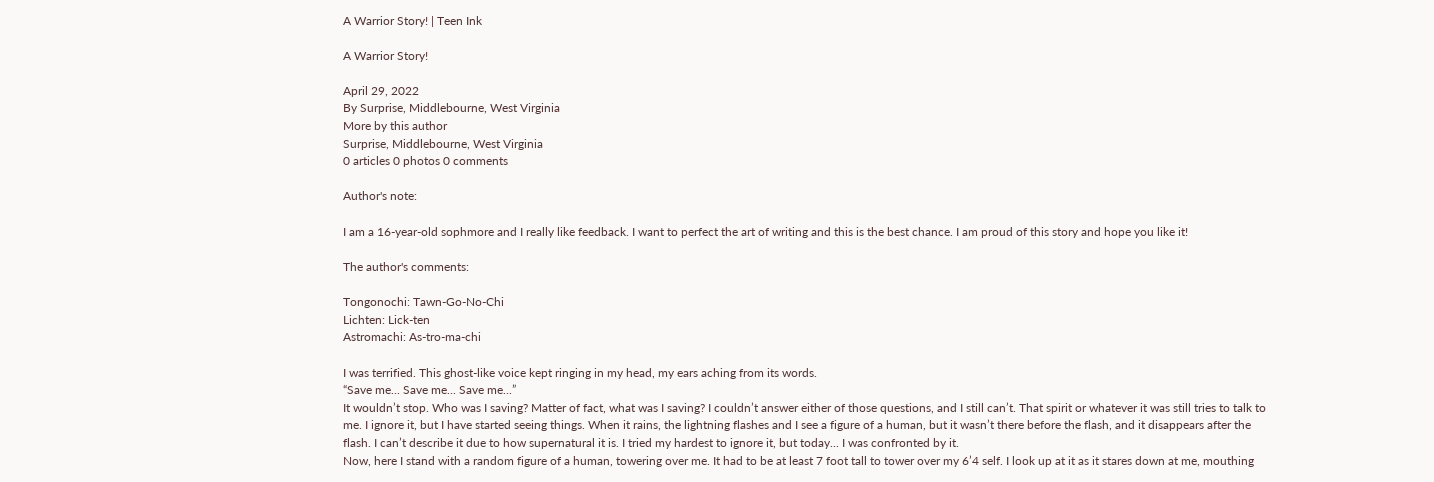A Warrior Story! | Teen Ink

A Warrior Story!

April 29, 2022
By Surprise, Middlebourne, West Virginia
More by this author
Surprise, Middlebourne, West Virginia
0 articles 0 photos 0 comments

Author's note:

I am a 16-year-old sophmore and I really like feedback. I want to perfect the art of writing and this is the best chance. I am proud of this story and hope you like it!

The author's comments:

Tongonochi: Tawn-Go-No-Chi
Lichten: Lick-ten
Astromachi: As-tro-ma-chi

I was terrified. This ghost-like voice kept ringing in my head, my ears aching from its words.
“Save me... Save me... Save me...”
It wouldn’t stop. Who was I saving? Matter of fact, what was I saving? I couldn’t answer either of those questions, and I still can’t. That spirit or whatever it was still tries to talk to me. I ignore it, but I have started seeing things. When it rains, the lightning flashes and I see a figure of a human, but it wasn’t there before the flash, and it disappears after the flash. I can’t describe it due to how supernatural it is. I tried my hardest to ignore it, but today... I was confronted by it.
Now, here I stand with a random figure of a human, towering over me. It had to be at least 7 foot tall to tower over my 6’4 self. I look up at it as it stares down at me, mouthing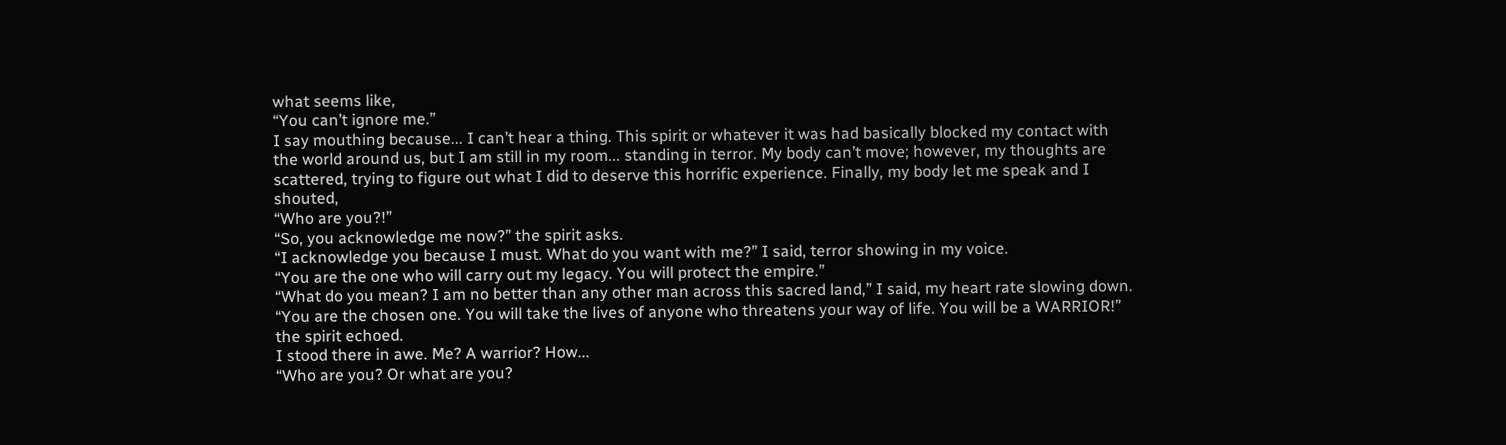what seems like,
“You can’t ignore me.”
I say mouthing because... I can’t hear a thing. This spirit or whatever it was had basically blocked my contact with the world around us, but I am still in my room... standing in terror. My body can’t move; however, my thoughts are scattered, trying to figure out what I did to deserve this horrific experience. Finally, my body let me speak and I shouted,
“Who are you?!”
“So, you acknowledge me now?” the spirit asks.
“I acknowledge you because I must. What do you want with me?” I said, terror showing in my voice.
“You are the one who will carry out my legacy. You will protect the empire.”
“What do you mean? I am no better than any other man across this sacred land,” I said, my heart rate slowing down.
“You are the chosen one. You will take the lives of anyone who threatens your way of life. You will be a WARRIOR!” the spirit echoed.
I stood there in awe. Me? A warrior? How...
“Who are you? Or what are you?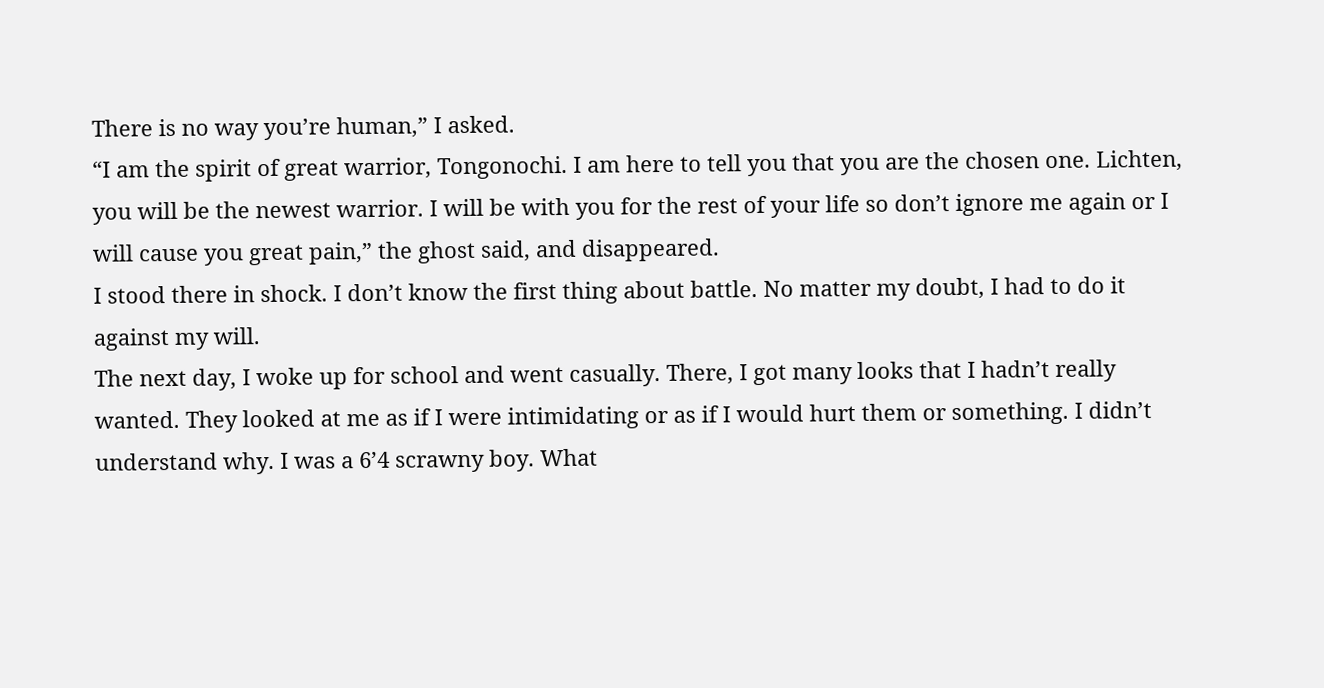There is no way you’re human,” I asked.
“I am the spirit of great warrior, Tongonochi. I am here to tell you that you are the chosen one. Lichten, you will be the newest warrior. I will be with you for the rest of your life so don’t ignore me again or I will cause you great pain,” the ghost said, and disappeared.
I stood there in shock. I don’t know the first thing about battle. No matter my doubt, I had to do it against my will.
The next day, I woke up for school and went casually. There, I got many looks that I hadn’t really wanted. They looked at me as if I were intimidating or as if I would hurt them or something. I didn’t understand why. I was a 6’4 scrawny boy. What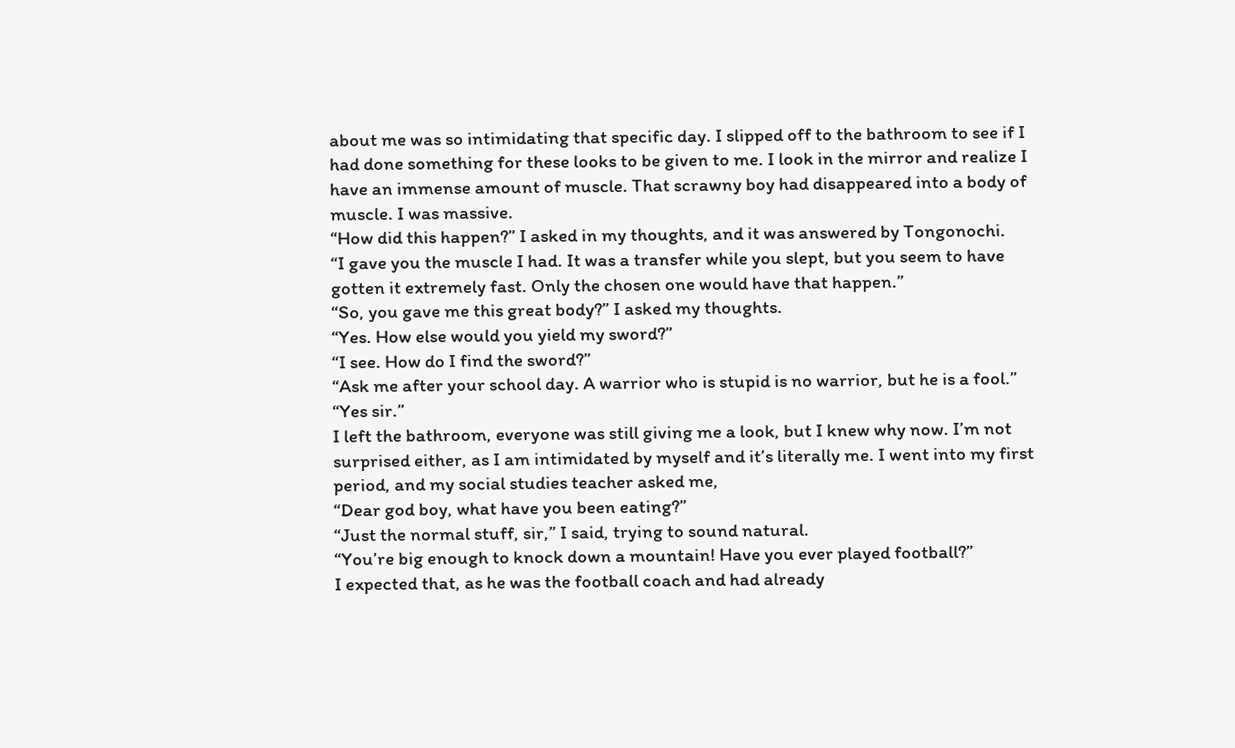about me was so intimidating that specific day. I slipped off to the bathroom to see if I had done something for these looks to be given to me. I look in the mirror and realize I have an immense amount of muscle. That scrawny boy had disappeared into a body of muscle. I was massive.
“How did this happen?” I asked in my thoughts, and it was answered by Tongonochi.
“I gave you the muscle I had. It was a transfer while you slept, but you seem to have gotten it extremely fast. Only the chosen one would have that happen.”
“So, you gave me this great body?” I asked my thoughts.
“Yes. How else would you yield my sword?”
“I see. How do I find the sword?”
“Ask me after your school day. A warrior who is stupid is no warrior, but he is a fool.”
“Yes sir.”
I left the bathroom, everyone was still giving me a look, but I knew why now. I’m not surprised either, as I am intimidated by myself and it’s literally me. I went into my first period, and my social studies teacher asked me,
“Dear god boy, what have you been eating?”
“Just the normal stuff, sir,” I said, trying to sound natural.
“You’re big enough to knock down a mountain! Have you ever played football?”
I expected that, as he was the football coach and had already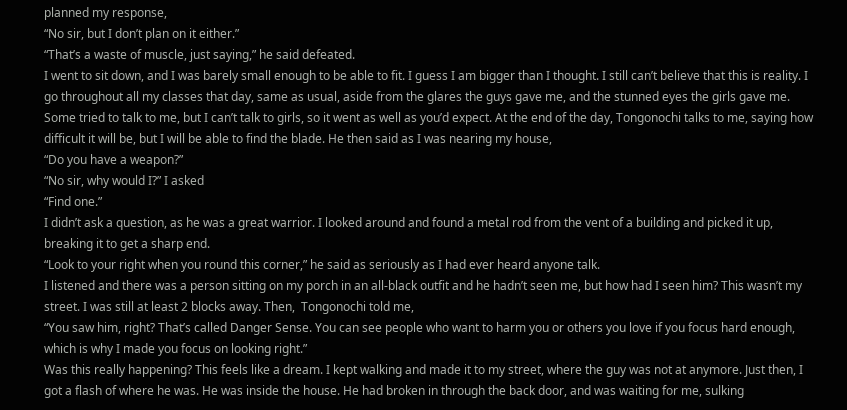planned my response,
“No sir, but I don’t plan on it either.”
“That’s a waste of muscle, just saying,” he said defeated.
I went to sit down, and I was barely small enough to be able to fit. I guess I am bigger than I thought. I still can’t believe that this is reality. I go throughout all my classes that day, same as usual, aside from the glares the guys gave me, and the stunned eyes the girls gave me. Some tried to talk to me, but I can’t talk to girls, so it went as well as you’d expect. At the end of the day, Tongonochi talks to me, saying how difficult it will be, but I will be able to find the blade. He then said as I was nearing my house,
“Do you have a weapon?”
“No sir, why would I?” I asked
“Find one.”
I didn’t ask a question, as he was a great warrior. I looked around and found a metal rod from the vent of a building and picked it up, breaking it to get a sharp end.
“Look to your right when you round this corner,” he said as seriously as I had ever heard anyone talk.
I listened and there was a person sitting on my porch in an all-black outfit and he hadn’t seen me, but how had I seen him? This wasn’t my street. I was still at least 2 blocks away. Then,  Tongonochi told me,
“You saw him, right? That’s called Danger Sense. You can see people who want to harm you or others you love if you focus hard enough, which is why I made you focus on looking right.”
Was this really happening? This feels like a dream. I kept walking and made it to my street, where the guy was not at anymore. Just then, I got a flash of where he was. He was inside the house. He had broken in through the back door, and was waiting for me, sulking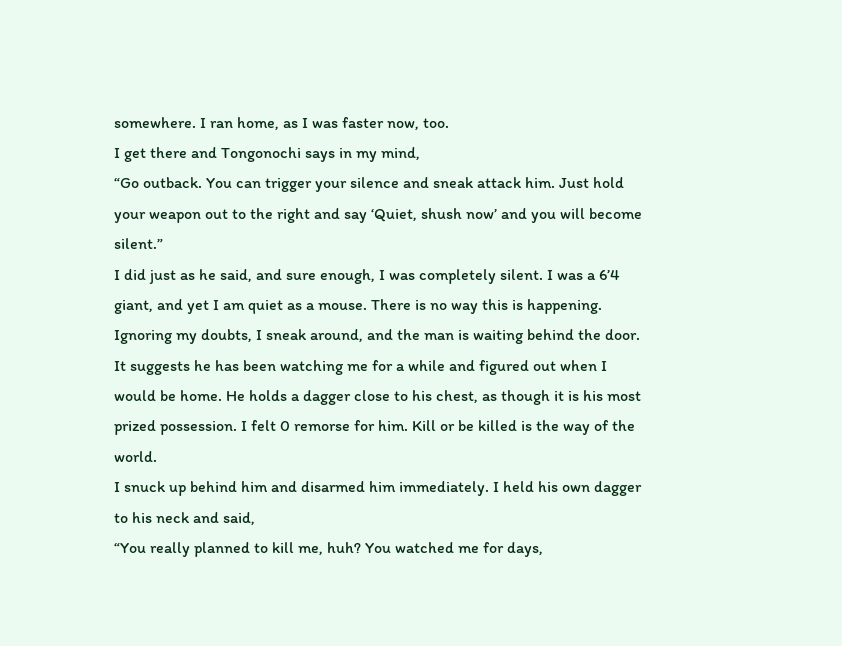somewhere. I ran home, as I was faster now, too.
I get there and Tongonochi says in my mind,
“Go outback. You can trigger your silence and sneak attack him. Just hold your weapon out to the right and say ‘Quiet, shush now’ and you will become silent.”
I did just as he said, and sure enough, I was completely silent. I was a 6’4 giant, and yet I am quiet as a mouse. There is no way this is happening.
Ignoring my doubts, I sneak around, and the man is waiting behind the door. It suggests he has been watching me for a while and figured out when I would be home. He holds a dagger close to his chest, as though it is his most prized possession. I felt 0 remorse for him. Kill or be killed is the way of the world.
I snuck up behind him and disarmed him immediately. I held his own dagger to his neck and said,
“You really planned to kill me, huh? You watched me for days,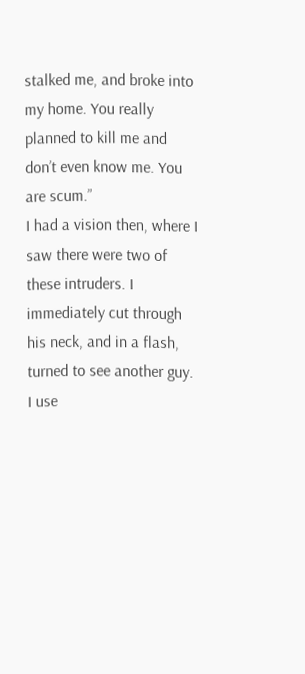stalked me, and broke into my home. You really planned to kill me and don’t even know me. You are scum.”
I had a vision then, where I saw there were two of these intruders. I immediately cut through his neck, and in a flash, turned to see another guy. I use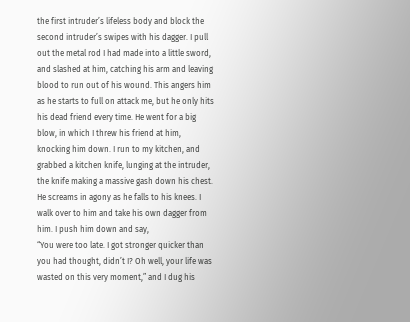the first intruder’s lifeless body and block the second intruder’s swipes with his dagger. I pull out the metal rod I had made into a little sword, and slashed at him, catching his arm and leaving blood to run out of his wound. This angers him as he starts to full on attack me, but he only hits his dead friend every time. He went for a big blow, in which I threw his friend at him, knocking him down. I run to my kitchen, and grabbed a kitchen knife, lunging at the intruder, the knife making a massive gash down his chest.
He screams in agony as he falls to his knees. I walk over to him and take his own dagger from him. I push him down and say,
“You were too late. I got stronger quicker than you had thought, didn’t I? Oh well, your life was wasted on this very moment,” and I dug his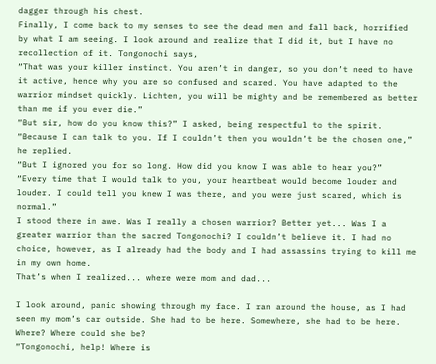dagger through his chest.
Finally, I come back to my senses to see the dead men and fall back, horrified by what I am seeing. I look around and realize that I did it, but I have no recollection of it. Tongonochi says,
“That was your killer instinct. You aren’t in danger, so you don’t need to have it active, hence why you are so confused and scared. You have adapted to the warrior mindset quickly. Lichten, you will be mighty and be remembered as better than me if you ever die.”
“But sir, how do you know this?” I asked, being respectful to the spirit.
“Because I can talk to you. If I couldn’t then you wouldn’t be the chosen one,” he replied.
“But I ignored you for so long. How did you know I was able to hear you?”
“Every time that I would talk to you, your heartbeat would become louder and louder. I could tell you knew I was there, and you were just scared, which is normal.”
I stood there in awe. Was I really a chosen warrior? Better yet... Was I a greater warrior than the sacred Tongonochi? I couldn’t believe it. I had no choice, however, as I already had the body and I had assassins trying to kill me in my own home.
That’s when I realized... where were mom and dad...

I look around, panic showing through my face. I ran around the house, as I had seen my mom’s car outside. She had to be here. Somewhere, she had to be here. Where? Where could she be?
“Tongonochi, help! Where is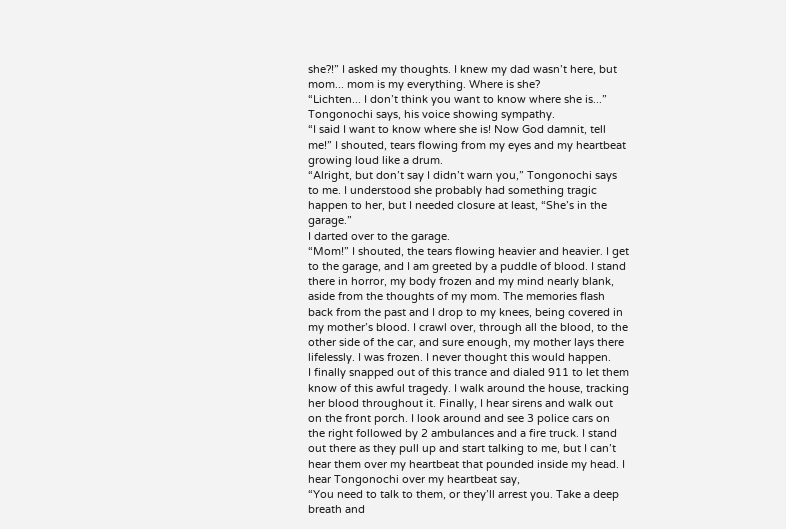she?!” I asked my thoughts. I knew my dad wasn’t here, but mom... mom is my everything. Where is she?
“Lichten... I don’t think you want to know where she is...” Tongonochi says, his voice showing sympathy.
“I said I want to know where she is! Now God damnit, tell me!” I shouted, tears flowing from my eyes and my heartbeat growing loud like a drum.
“Alright, but don’t say I didn’t warn you,” Tongonochi says to me. I understood she probably had something tragic happen to her, but I needed closure at least, “She’s in the garage.”
I darted over to the garage.
“Mom!” I shouted, the tears flowing heavier and heavier. I get to the garage, and I am greeted by a puddle of blood. I stand there in horror, my body frozen and my mind nearly blank, aside from the thoughts of my mom. The memories flash back from the past and I drop to my knees, being covered in my mother’s blood. I crawl over, through all the blood, to the other side of the car, and sure enough, my mother lays there lifelessly. I was frozen. I never thought this would happen.
I finally snapped out of this trance and dialed 911 to let them know of this awful tragedy. I walk around the house, tracking her blood throughout it. Finally, I hear sirens and walk out on the front porch. I look around and see 3 police cars on the right followed by 2 ambulances and a fire truck. I stand out there as they pull up and start talking to me, but I can’t hear them over my heartbeat that pounded inside my head. I hear Tongonochi over my heartbeat say,
“You need to talk to them, or they’ll arrest you. Take a deep breath and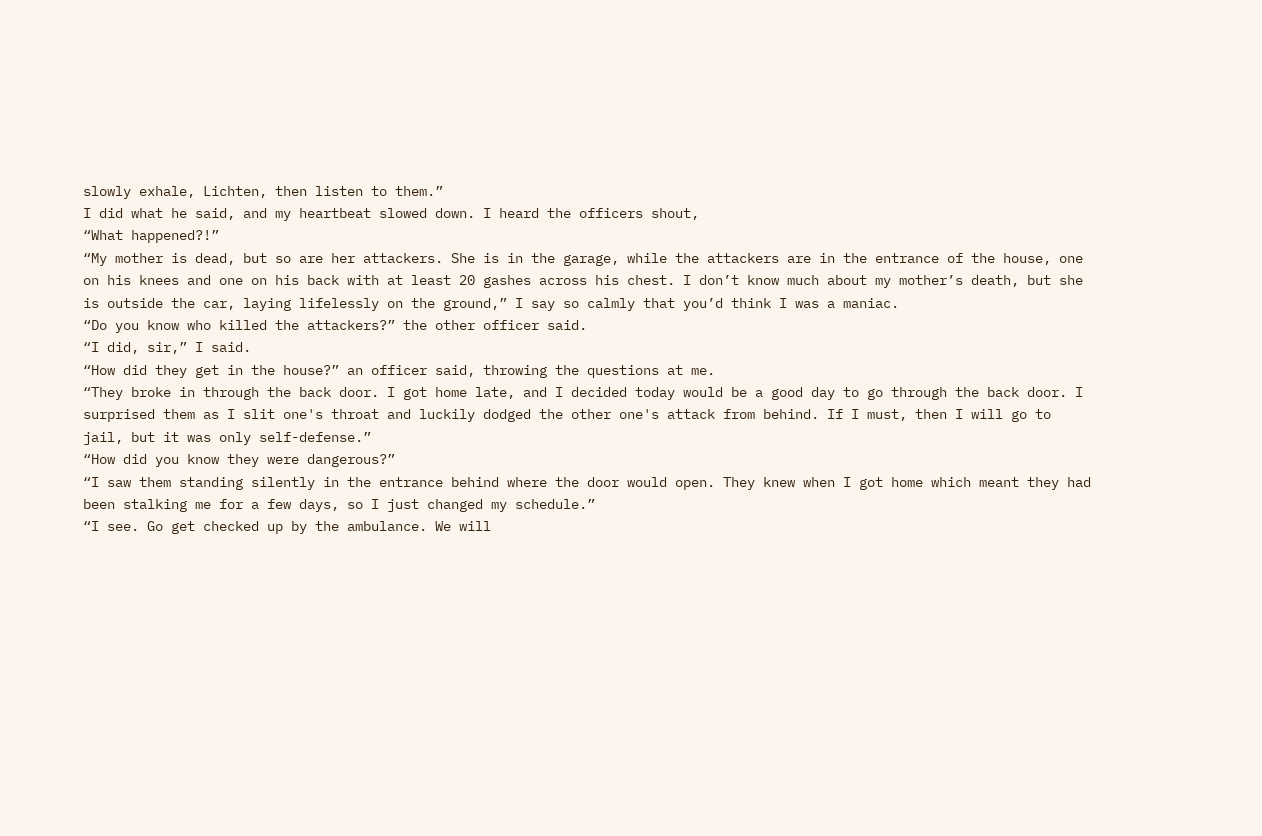slowly exhale, Lichten, then listen to them.”
I did what he said, and my heartbeat slowed down. I heard the officers shout,
“What happened?!”
“My mother is dead, but so are her attackers. She is in the garage, while the attackers are in the entrance of the house, one on his knees and one on his back with at least 20 gashes across his chest. I don’t know much about my mother’s death, but she is outside the car, laying lifelessly on the ground,” I say so calmly that you’d think I was a maniac.
“Do you know who killed the attackers?” the other officer said.
“I did, sir,” I said.
“How did they get in the house?” an officer said, throwing the questions at me.
“They broke in through the back door. I got home late, and I decided today would be a good day to go through the back door. I surprised them as I slit one's throat and luckily dodged the other one's attack from behind. If I must, then I will go to jail, but it was only self-defense.”
“How did you know they were dangerous?”
“I saw them standing silently in the entrance behind where the door would open. They knew when I got home which meant they had been stalking me for a few days, so I just changed my schedule.”
“I see. Go get checked up by the ambulance. We will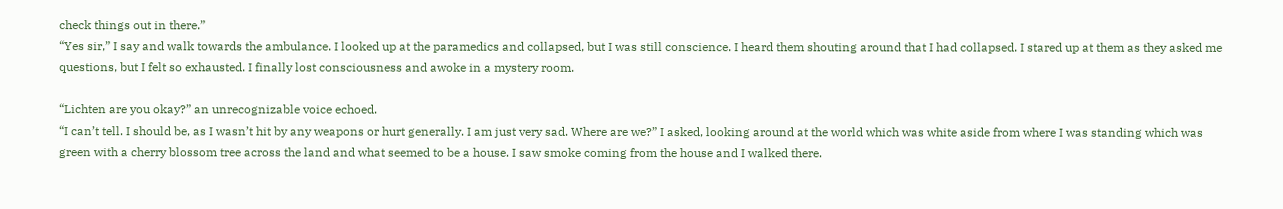check things out in there.”
“Yes sir,” I say and walk towards the ambulance. I looked up at the paramedics and collapsed, but I was still conscience. I heard them shouting around that I had collapsed. I stared up at them as they asked me questions, but I felt so exhausted. I finally lost consciousness and awoke in a mystery room.

“Lichten are you okay?” an unrecognizable voice echoed.
“I can’t tell. I should be, as I wasn’t hit by any weapons or hurt generally. I am just very sad. Where are we?” I asked, looking around at the world which was white aside from where I was standing which was green with a cherry blossom tree across the land and what seemed to be a house. I saw smoke coming from the house and I walked there.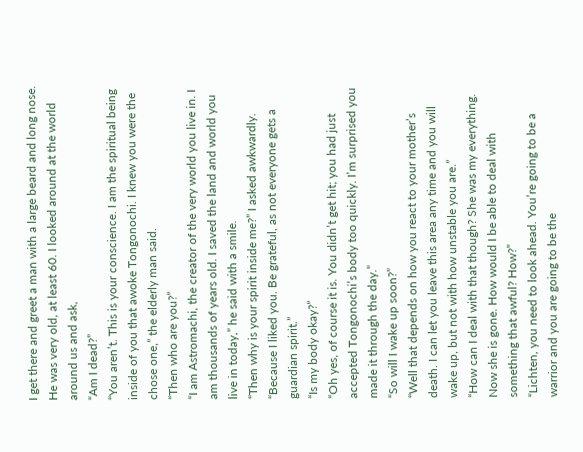I get there and greet a man with a large beard and long nose. He was very old, at least 60. I looked around at the world around us and ask,
“Am I dead?”
“You aren’t. This is your conscience. I am the spiritual being inside of you that awoke Tongonochi. I knew you were the chose one,” the elderly man said.
“Then who are you?”
“I am Astromachi, the creator of the very world you live in. I am thousands of years old. I saved the land and world you live in today,” he said with a smile.
“Then why is your spirit inside me?” I asked awkwardly.
“Because I liked you. Be grateful, as not everyone gets a guardian spirit.”
“Is my body okay?”
“Oh yes, of course it is. You didn’t get hit; you had just accepted Tongonochi’s body too quickly. I’m surprised you made it through the day.”
“So will I wake up soon?”
“Well that depends on how you react to your mother’s death. I can let you leave this area any time and you will wake up, but not with how unstable you are.”
“How can I deal with that though? She was my everything. Now she is gone. How would I be able to deal with something that awful? How?”
“Lichten, you need to look ahead. You’re going to be a warrior and you are going to be the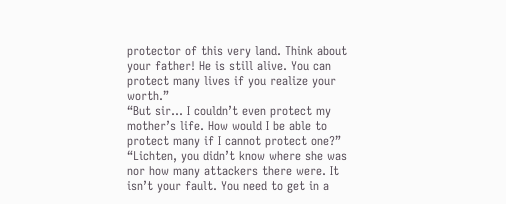protector of this very land. Think about your father! He is still alive. You can protect many lives if you realize your worth.”
“But sir... I couldn’t even protect my mother’s life. How would I be able to protect many if I cannot protect one?”
“Lichten, you didn’t know where she was nor how many attackers there were. It isn’t your fault. You need to get in a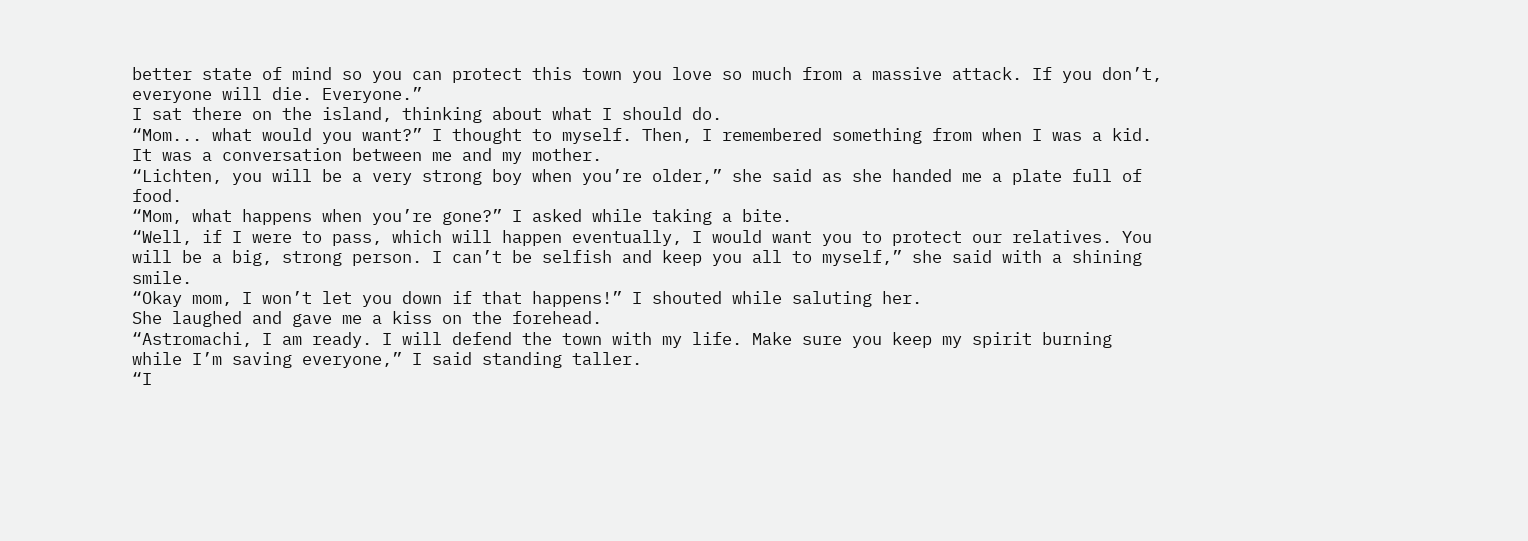better state of mind so you can protect this town you love so much from a massive attack. If you don’t, everyone will die. Everyone.”
I sat there on the island, thinking about what I should do.
“Mom... what would you want?” I thought to myself. Then, I remembered something from when I was a kid. It was a conversation between me and my mother.
“Lichten, you will be a very strong boy when you’re older,” she said as she handed me a plate full of food.
“Mom, what happens when you’re gone?” I asked while taking a bite.
“Well, if I were to pass, which will happen eventually, I would want you to protect our relatives. You will be a big, strong person. I can’t be selfish and keep you all to myself,” she said with a shining smile.
“Okay mom, I won’t let you down if that happens!” I shouted while saluting her.
She laughed and gave me a kiss on the forehead.
“Astromachi, I am ready. I will defend the town with my life. Make sure you keep my spirit burning while I’m saving everyone,” I said standing taller.
“I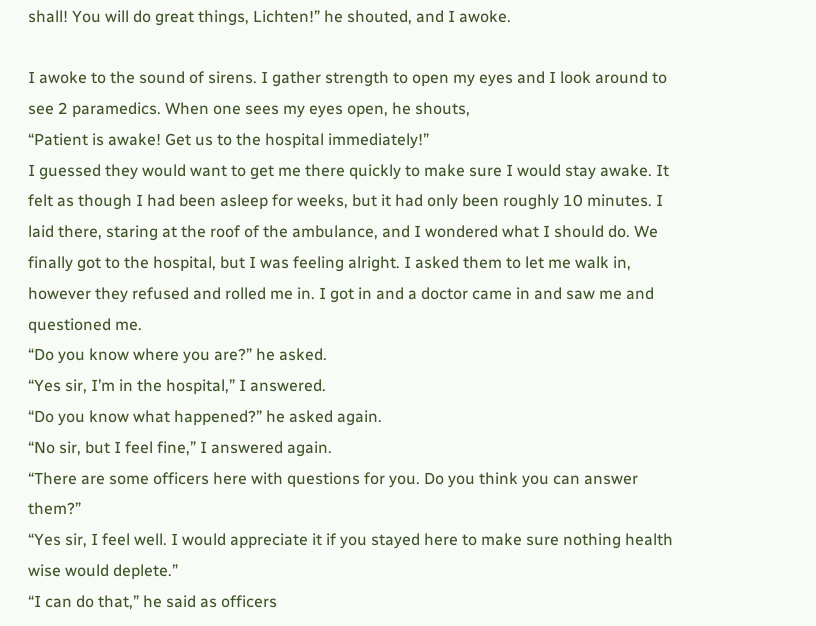shall! You will do great things, Lichten!” he shouted, and I awoke.

I awoke to the sound of sirens. I gather strength to open my eyes and I look around to see 2 paramedics. When one sees my eyes open, he shouts,
“Patient is awake! Get us to the hospital immediately!”
I guessed they would want to get me there quickly to make sure I would stay awake. It felt as though I had been asleep for weeks, but it had only been roughly 10 minutes. I laid there, staring at the roof of the ambulance, and I wondered what I should do. We finally got to the hospital, but I was feeling alright. I asked them to let me walk in, however they refused and rolled me in. I got in and a doctor came in and saw me and questioned me.
“Do you know where you are?” he asked.
“Yes sir, I’m in the hospital,” I answered.
“Do you know what happened?” he asked again.
“No sir, but I feel fine,” I answered again.
“There are some officers here with questions for you. Do you think you can answer them?”
“Yes sir, I feel well. I would appreciate it if you stayed here to make sure nothing health wise would deplete.”
“I can do that,” he said as officers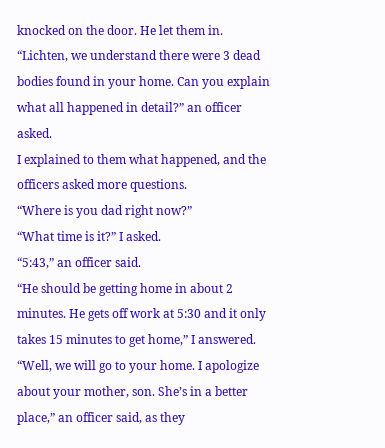knocked on the door. He let them in.
“Lichten, we understand there were 3 dead bodies found in your home. Can you explain what all happened in detail?” an officer asked.
I explained to them what happened, and the officers asked more questions.
“Where is you dad right now?”
“What time is it?” I asked.
“5:43,” an officer said.
“He should be getting home in about 2 minutes. He gets off work at 5:30 and it only takes 15 minutes to get home,” I answered.
“Well, we will go to your home. I apologize about your mother, son. She’s in a better place,” an officer said, as they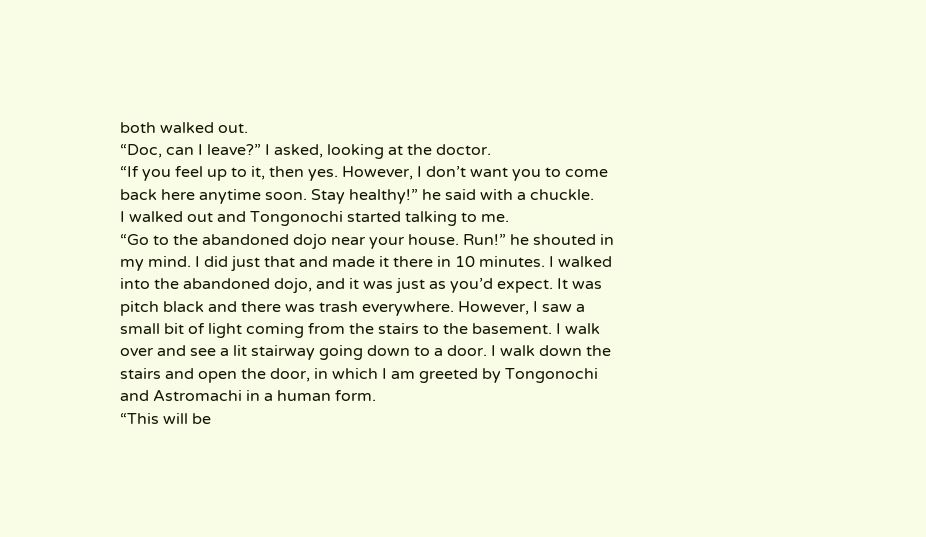both walked out.
“Doc, can I leave?” I asked, looking at the doctor.
“If you feel up to it, then yes. However, I don’t want you to come back here anytime soon. Stay healthy!” he said with a chuckle.
I walked out and Tongonochi started talking to me.
“Go to the abandoned dojo near your house. Run!” he shouted in my mind. I did just that and made it there in 10 minutes. I walked into the abandoned dojo, and it was just as you’d expect. It was pitch black and there was trash everywhere. However, I saw a small bit of light coming from the stairs to the basement. I walk over and see a lit stairway going down to a door. I walk down the stairs and open the door, in which I am greeted by Tongonochi and Astromachi in a human form.
“This will be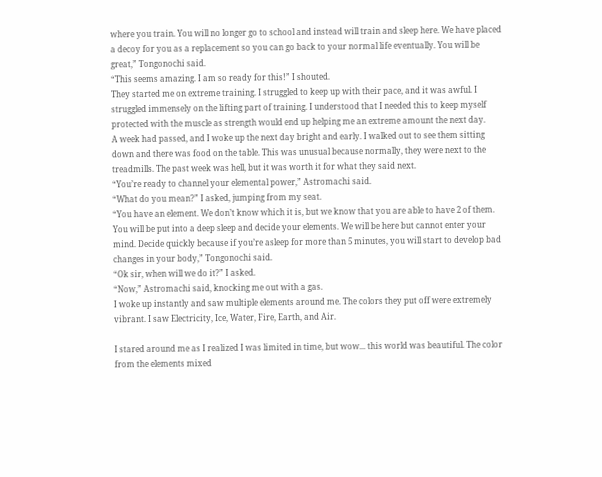where you train. You will no longer go to school and instead will train and sleep here. We have placed a decoy for you as a replacement so you can go back to your normal life eventually. You will be great,” Tongonochi said.
“This seems amazing. I am so ready for this!” I shouted.
They started me on extreme training. I struggled to keep up with their pace, and it was awful. I struggled immensely on the lifting part of training. I understood that I needed this to keep myself protected with the muscle as strength would end up helping me an extreme amount the next day.
A week had passed, and I woke up the next day bright and early. I walked out to see them sitting down and there was food on the table. This was unusual because normally, they were next to the treadmills. The past week was hell, but it was worth it for what they said next.
“You’re ready to channel your elemental power,” Astromachi said.
“What do you mean?” I asked, jumping from my seat.
“You have an element. We don’t know which it is, but we know that you are able to have 2 of them. You will be put into a deep sleep and decide your elements. We will be here but cannot enter your mind. Decide quickly because if you’re asleep for more than 5 minutes, you will start to develop bad changes in your body,” Tongonochi said.
“Ok sir, when will we do it?” I asked.
“Now,” Astromachi said, knocking me out with a gas.
I woke up instantly and saw multiple elements around me. The colors they put off were extremely vibrant. I saw Electricity, Ice, Water, Fire, Earth, and Air.

I stared around me as I realized I was limited in time, but wow... this world was beautiful. The color from the elements mixed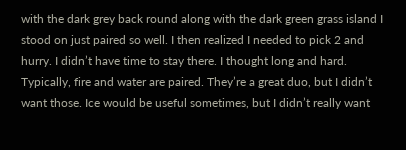with the dark grey back round along with the dark green grass island I stood on just paired so well. I then realized I needed to pick 2 and hurry. I didn’t have time to stay there. I thought long and hard. Typically, fire and water are paired. They’re a great duo, but I didn’t want those. Ice would be useful sometimes, but I didn’t really want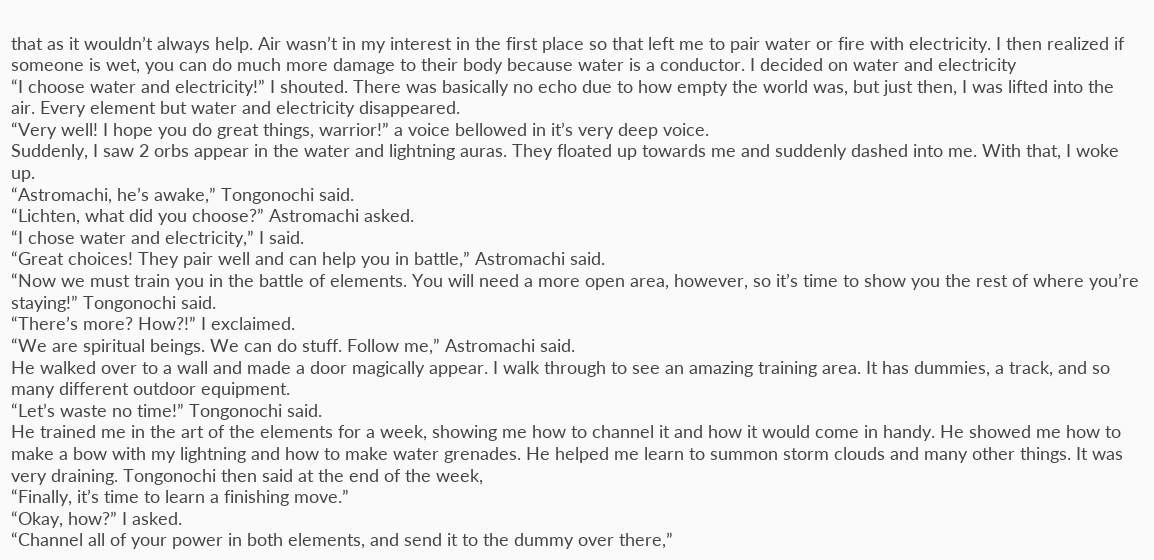that as it wouldn’t always help. Air wasn’t in my interest in the first place so that left me to pair water or fire with electricity. I then realized if someone is wet, you can do much more damage to their body because water is a conductor. I decided on water and electricity
“I choose water and electricity!” I shouted. There was basically no echo due to how empty the world was, but just then, I was lifted into the air. Every element but water and electricity disappeared.
“Very well! I hope you do great things, warrior!” a voice bellowed in it’s very deep voice.
Suddenly, I saw 2 orbs appear in the water and lightning auras. They floated up towards me and suddenly dashed into me. With that, I woke up.
“Astromachi, he’s awake,” Tongonochi said.
“Lichten, what did you choose?” Astromachi asked.
“I chose water and electricity,” I said.
“Great choices! They pair well and can help you in battle,” Astromachi said.
“Now we must train you in the battle of elements. You will need a more open area, however, so it’s time to show you the rest of where you’re staying!” Tongonochi said.
“There’s more? How?!” I exclaimed.
“We are spiritual beings. We can do stuff. Follow me,” Astromachi said.
He walked over to a wall and made a door magically appear. I walk through to see an amazing training area. It has dummies, a track, and so many different outdoor equipment.
“Let’s waste no time!” Tongonochi said.
He trained me in the art of the elements for a week, showing me how to channel it and how it would come in handy. He showed me how to make a bow with my lightning and how to make water grenades. He helped me learn to summon storm clouds and many other things. It was very draining. Tongonochi then said at the end of the week,
“Finally, it’s time to learn a finishing move.”
“Okay, how?” I asked.
“Channel all of your power in both elements, and send it to the dummy over there,”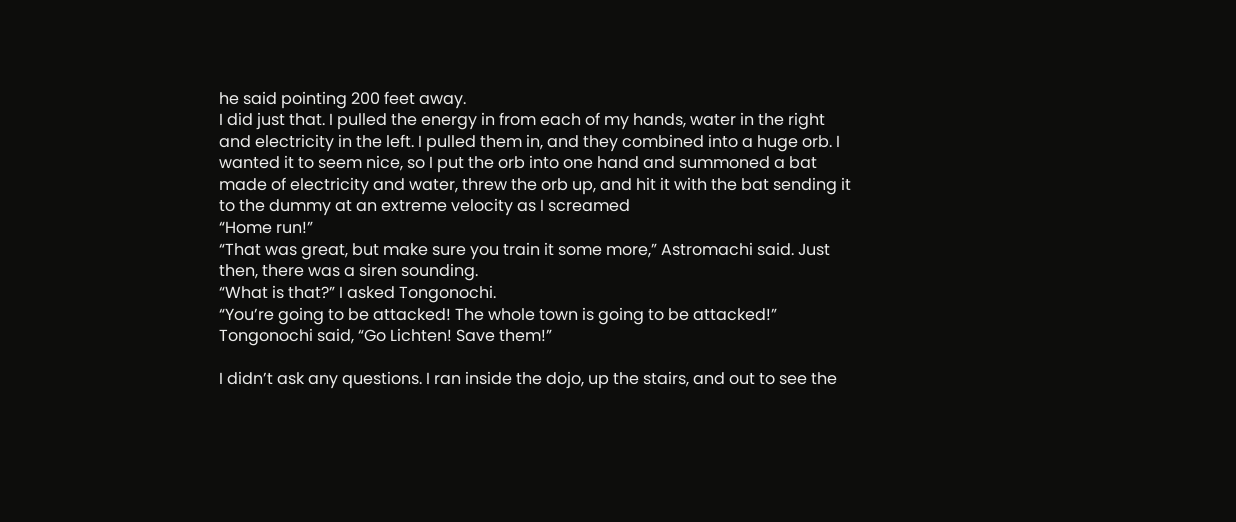he said pointing 200 feet away.
I did just that. I pulled the energy in from each of my hands, water in the right and electricity in the left. I pulled them in, and they combined into a huge orb. I wanted it to seem nice, so I put the orb into one hand and summoned a bat made of electricity and water, threw the orb up, and hit it with the bat sending it to the dummy at an extreme velocity as I screamed
“Home run!”
“That was great, but make sure you train it some more,” Astromachi said. Just then, there was a siren sounding.
“What is that?” I asked Tongonochi.
“You’re going to be attacked! The whole town is going to be attacked!” Tongonochi said, “Go Lichten! Save them!”

I didn’t ask any questions. I ran inside the dojo, up the stairs, and out to see the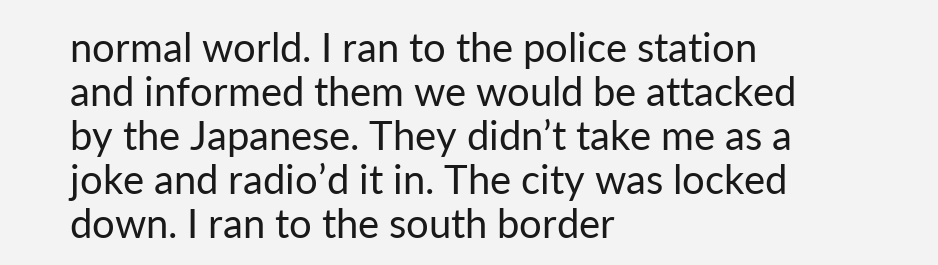normal world. I ran to the police station and informed them we would be attacked by the Japanese. They didn’t take me as a joke and radio’d it in. The city was locked down. I ran to the south border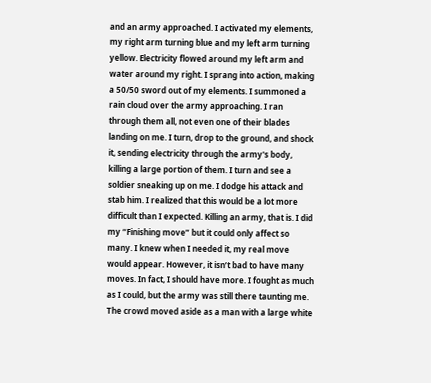and an army approached. I activated my elements, my right arm turning blue and my left arm turning yellow. Electricity flowed around my left arm and water around my right. I sprang into action, making a 50/50 sword out of my elements. I summoned a rain cloud over the army approaching. I ran through them all, not even one of their blades landing on me. I turn, drop to the ground, and shock it, sending electricity through the army's body, killing a large portion of them. I turn and see a soldier sneaking up on me. I dodge his attack and stab him. I realized that this would be a lot more difficult than I expected. Killing an army, that is. I did my “Finishing move” but it could only affect so many. I knew when I needed it, my real move would appear. However, it isn’t bad to have many moves. In fact, I should have more. I fought as much as I could, but the army was still there taunting me.
The crowd moved aside as a man with a large white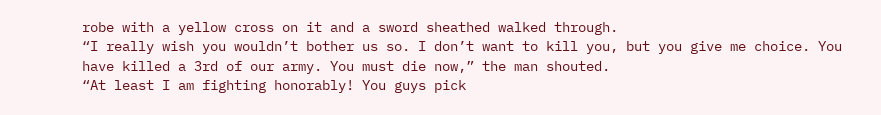robe with a yellow cross on it and a sword sheathed walked through.
“I really wish you wouldn’t bother us so. I don’t want to kill you, but you give me choice. You have killed a 3rd of our army. You must die now,” the man shouted.
“At least I am fighting honorably! You guys pick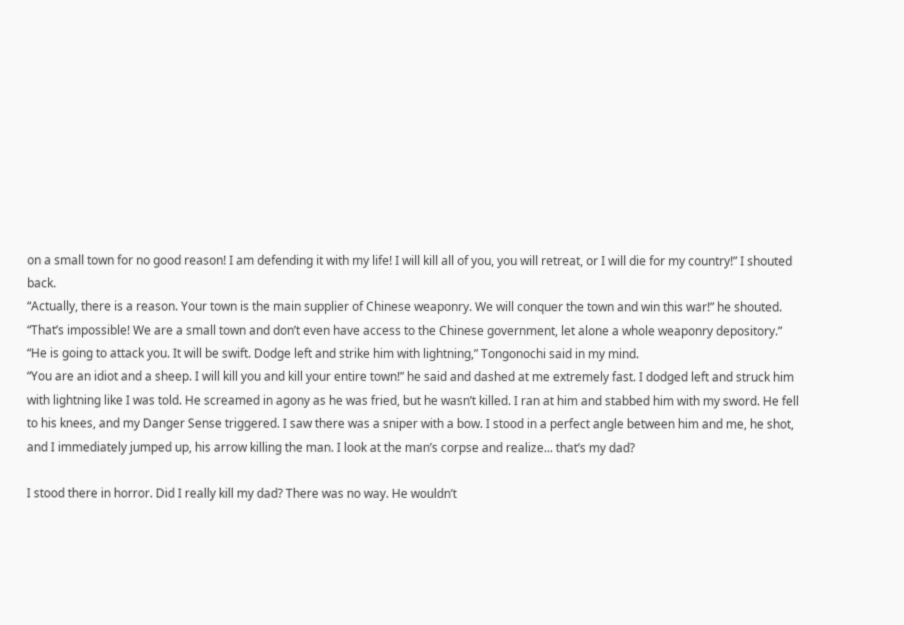on a small town for no good reason! I am defending it with my life! I will kill all of you, you will retreat, or I will die for my country!” I shouted back.
“Actually, there is a reason. Your town is the main supplier of Chinese weaponry. We will conquer the town and win this war!” he shouted.
“That’s impossible! We are a small town and don’t even have access to the Chinese government, let alone a whole weaponry depository.”
“He is going to attack you. It will be swift. Dodge left and strike him with lightning,” Tongonochi said in my mind.
“You are an idiot and a sheep. I will kill you and kill your entire town!” he said and dashed at me extremely fast. I dodged left and struck him with lightning like I was told. He screamed in agony as he was fried, but he wasn’t killed. I ran at him and stabbed him with my sword. He fell to his knees, and my Danger Sense triggered. I saw there was a sniper with a bow. I stood in a perfect angle between him and me, he shot, and I immediately jumped up, his arrow killing the man. I look at the man’s corpse and realize... that’s my dad?

I stood there in horror. Did I really kill my dad? There was no way. He wouldn’t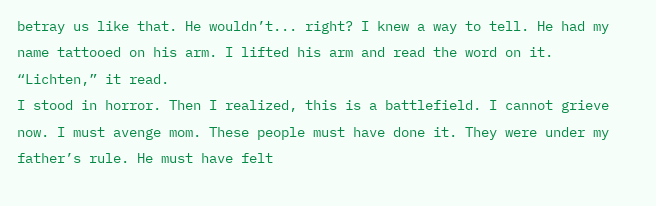betray us like that. He wouldn’t... right? I knew a way to tell. He had my name tattooed on his arm. I lifted his arm and read the word on it.
“Lichten,” it read.
I stood in horror. Then I realized, this is a battlefield. I cannot grieve now. I must avenge mom. These people must have done it. They were under my father’s rule. He must have felt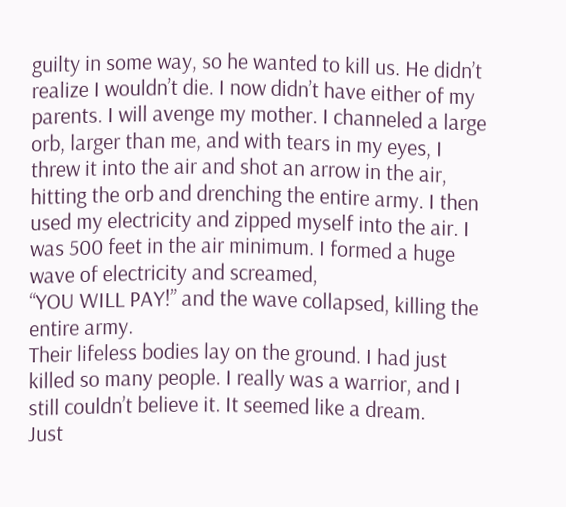guilty in some way, so he wanted to kill us. He didn’t realize I wouldn’t die. I now didn’t have either of my parents. I will avenge my mother. I channeled a large orb, larger than me, and with tears in my eyes, I threw it into the air and shot an arrow in the air, hitting the orb and drenching the entire army. I then used my electricity and zipped myself into the air. I was 500 feet in the air minimum. I formed a huge wave of electricity and screamed,
“YOU WILL PAY!” and the wave collapsed, killing the entire army.
Their lifeless bodies lay on the ground. I had just killed so many people. I really was a warrior, and I still couldn’t believe it. It seemed like a dream.
Just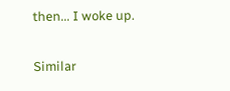then... I woke up.

Similar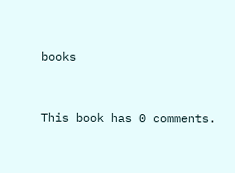books


This book has 0 comments.